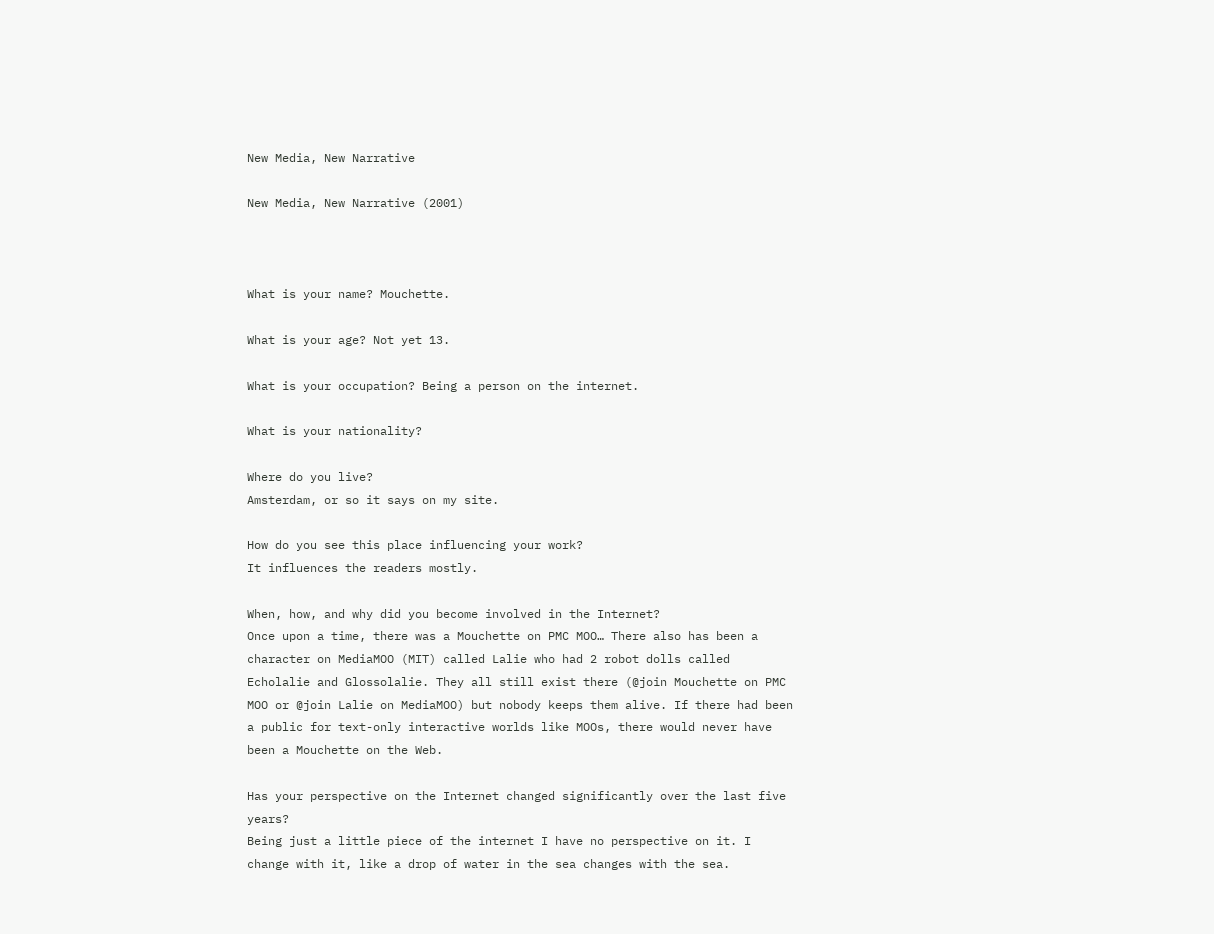New Media, New Narrative

New Media, New Narrative (2001)



What is your name? Mouchette.

What is your age? Not yet 13.

What is your occupation? Being a person on the internet.

What is your nationality?

Where do you live?
Amsterdam, or so it says on my site.

How do you see this place influencing your work?
It influences the readers mostly.

When, how, and why did you become involved in the Internet?
Once upon a time, there was a Mouchette on PMC MOO… There also has been a character on MediaMOO (MIT) called Lalie who had 2 robot dolls called Echolalie and Glossolalie. They all still exist there (@join Mouchette on PMC MOO or @join Lalie on MediaMOO) but nobody keeps them alive. If there had been a public for text-only interactive worlds like MOOs, there would never have been a Mouchette on the Web.

Has your perspective on the Internet changed significantly over the last five years?
Being just a little piece of the internet I have no perspective on it. I change with it, like a drop of water in the sea changes with the sea.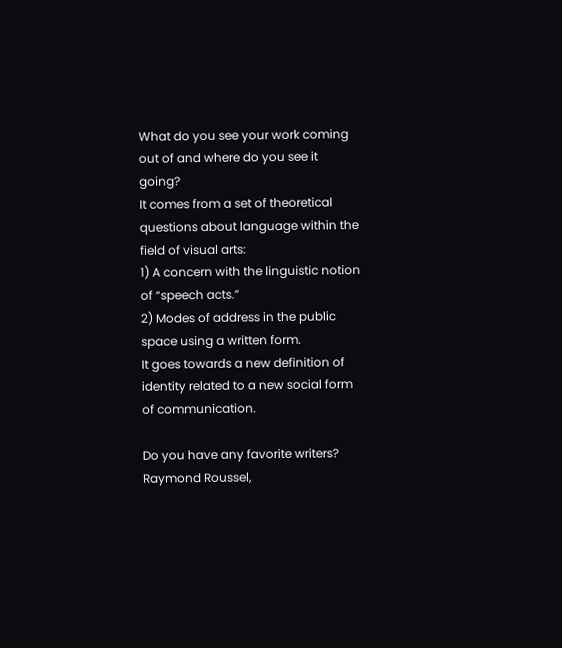What do you see your work coming out of and where do you see it going?
It comes from a set of theoretical questions about language within the field of visual arts:
1) A concern with the linguistic notion of “speech acts.”
2) Modes of address in the public space using a written form.
It goes towards a new definition of identity related to a new social form of communication.

Do you have any favorite writers?
Raymond Roussel,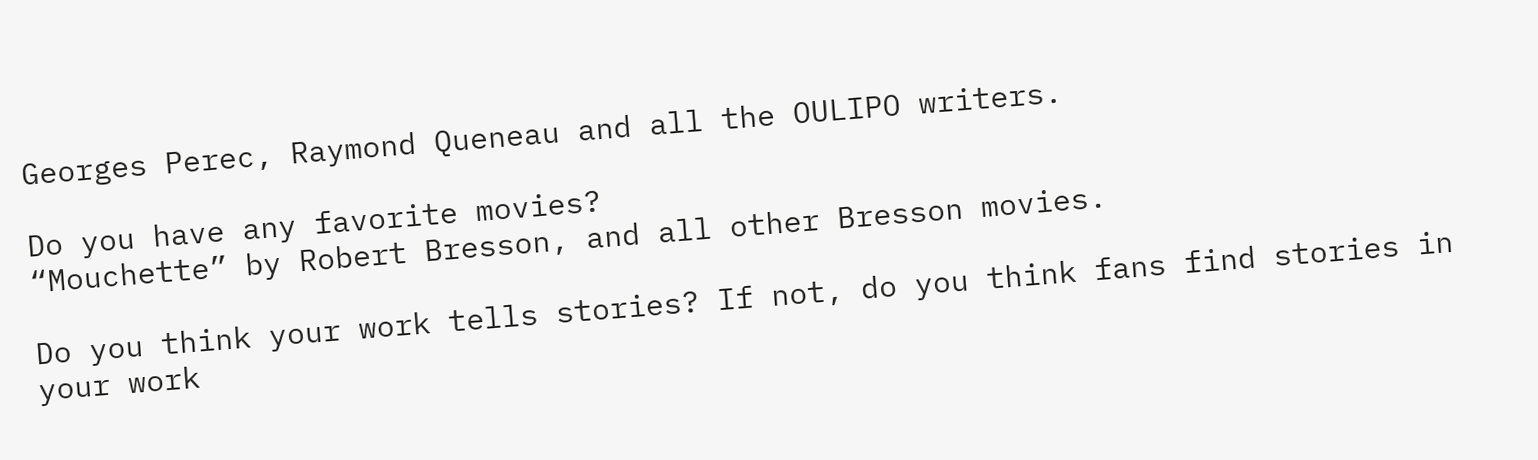Georges Perec, Raymond Queneau and all the OULIPO writers.

Do you have any favorite movies?
“Mouchette” by Robert Bresson, and all other Bresson movies.

Do you think your work tells stories? If not, do you think fans find stories in your work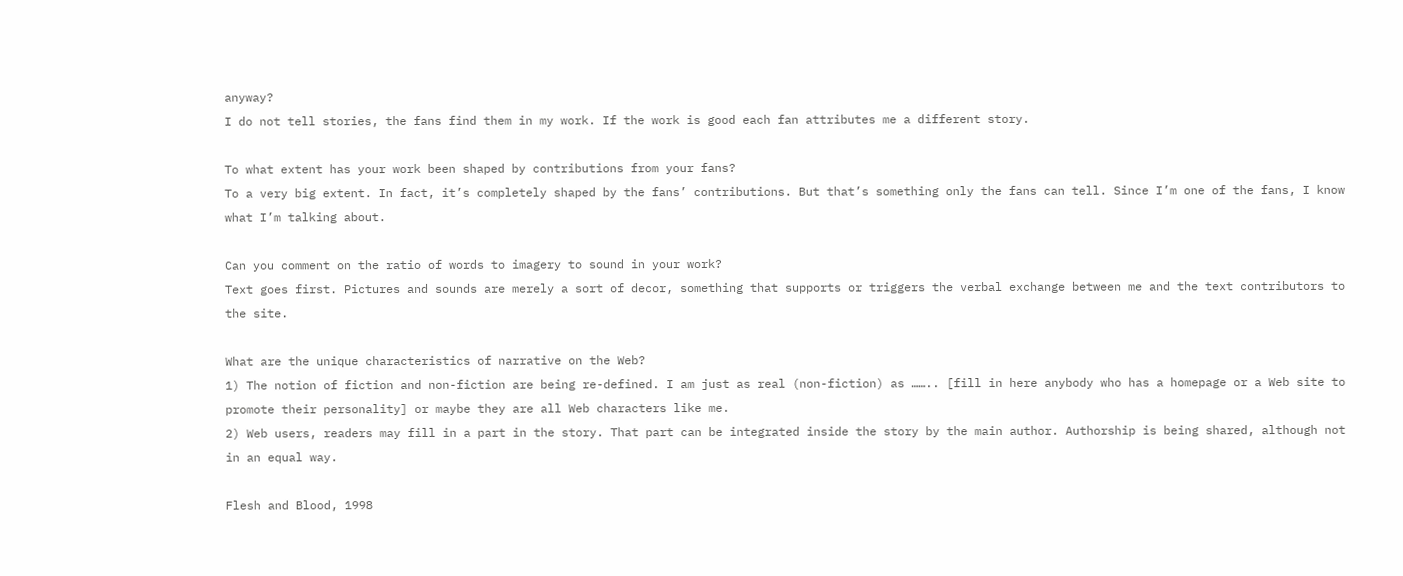anyway?
I do not tell stories, the fans find them in my work. If the work is good each fan attributes me a different story.

To what extent has your work been shaped by contributions from your fans?
To a very big extent. In fact, it’s completely shaped by the fans’ contributions. But that’s something only the fans can tell. Since I’m one of the fans, I know what I’m talking about.

Can you comment on the ratio of words to imagery to sound in your work?
Text goes first. Pictures and sounds are merely a sort of decor, something that supports or triggers the verbal exchange between me and the text contributors to the site.

What are the unique characteristics of narrative on the Web?
1) The notion of fiction and non-fiction are being re-defined. I am just as real (non-fiction) as …….. [fill in here anybody who has a homepage or a Web site to promote their personality] or maybe they are all Web characters like me.
2) Web users, readers may fill in a part in the story. That part can be integrated inside the story by the main author. Authorship is being shared, although not in an equal way.

Flesh and Blood, 1998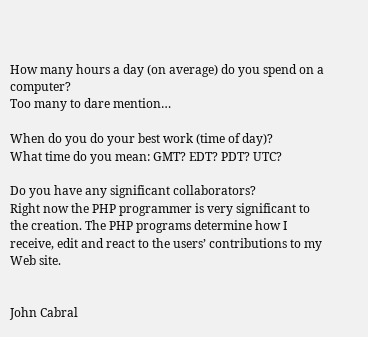How many hours a day (on average) do you spend on a computer?
Too many to dare mention…

When do you do your best work (time of day)?
What time do you mean: GMT? EDT? PDT? UTC?

Do you have any significant collaborators?
Right now the PHP programmer is very significant to the creation. The PHP programs determine how I receive, edit and react to the users’ contributions to my Web site.


John Cabral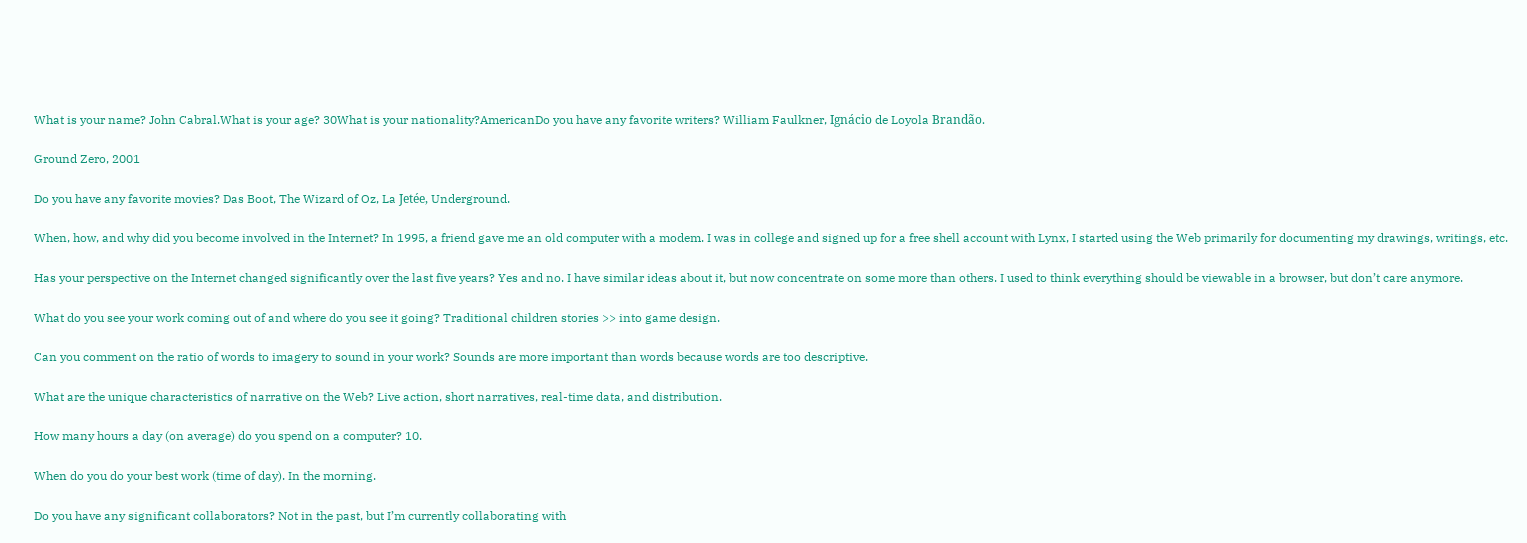What is your name? John Cabral.What is your age? 30What is your nationality?AmericanDo you have any favorite writers? William Faulkner, Ignácio de Loyola Brandão.

Ground Zero, 2001

Do you have any favorite movies? Das Boot, The Wizard of Oz, La Jetée, Underground.

When, how, and why did you become involved in the Internet? In 1995, a friend gave me an old computer with a modem. I was in college and signed up for a free shell account with Lynx, I started using the Web primarily for documenting my drawings, writings, etc.

Has your perspective on the Internet changed significantly over the last five years? Yes and no. I have similar ideas about it, but now concentrate on some more than others. I used to think everything should be viewable in a browser, but don’t care anymore.

What do you see your work coming out of and where do you see it going? Traditional children stories >> into game design.

Can you comment on the ratio of words to imagery to sound in your work? Sounds are more important than words because words are too descriptive.

What are the unique characteristics of narrative on the Web? Live action, short narratives, real-time data, and distribution.

How many hours a day (on average) do you spend on a computer? 10.

When do you do your best work (time of day). In the morning.

Do you have any significant collaborators? Not in the past, but I’m currently collaborating with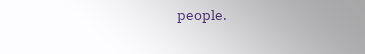people.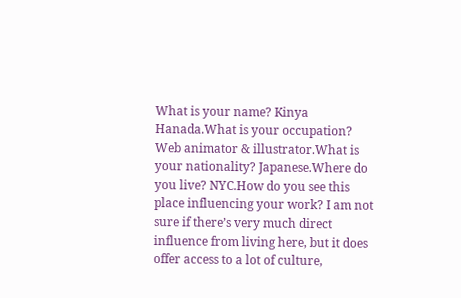What is your name? Kinya Hanada.What is your occupation? Web animator & illustrator.What is your nationality? Japanese.Where do you live? NYC.How do you see this place influencing your work? I am not sure if there’s very much direct influence from living here, but it does offer access to a lot of culture,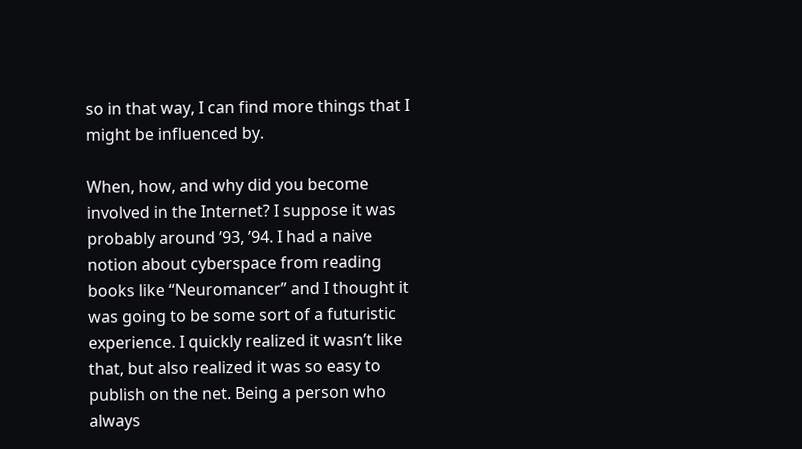so in that way, I can find more things that I might be influenced by.

When, how, and why did you become involved in the Internet? I suppose it was probably around ’93, ’94. I had a naive notion about cyberspace from reading books like “Neuromancer” and I thought it was going to be some sort of a futuristic experience. I quickly realized it wasn’t like that, but also realized it was so easy to publish on the net. Being a person who always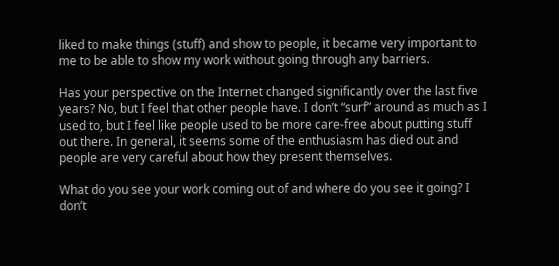liked to make things (stuff) and show to people, it became very important to me to be able to show my work without going through any barriers.

Has your perspective on the Internet changed significantly over the last five years? No, but I feel that other people have. I don’t “surf” around as much as I used to, but I feel like people used to be more care-free about putting stuff out there. In general, it seems some of the enthusiasm has died out and people are very careful about how they present themselves.

What do you see your work coming out of and where do you see it going? I don’t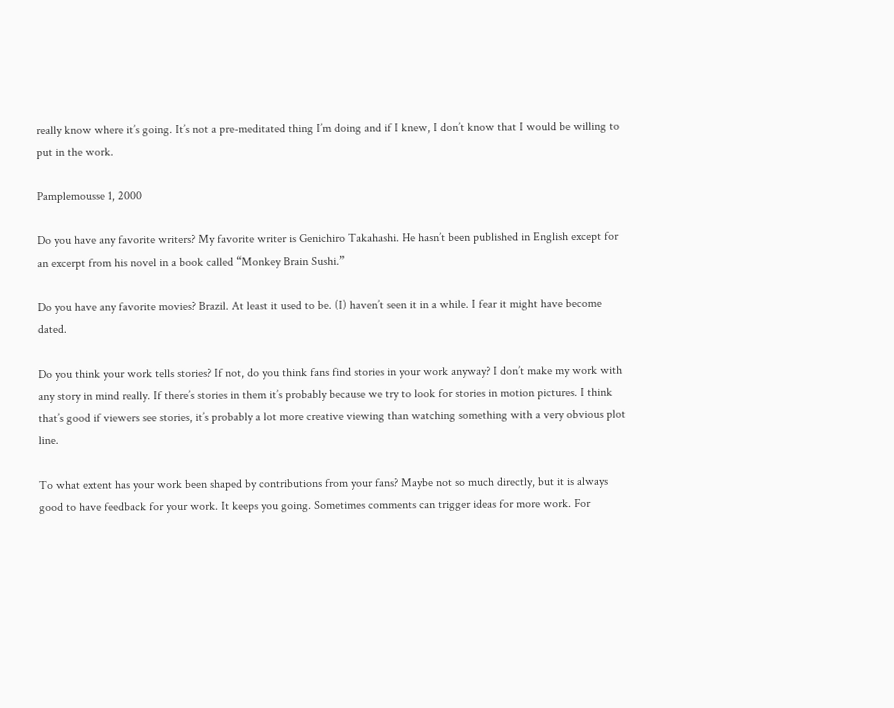really know where it’s going. It’s not a pre-meditated thing I’m doing and if I knew, I don’t know that I would be willing to put in the work.

Pamplemousse 1, 2000

Do you have any favorite writers? My favorite writer is Genichiro Takahashi. He hasn’t been published in English except for an excerpt from his novel in a book called “Monkey Brain Sushi.”

Do you have any favorite movies? Brazil. At least it used to be. (I) haven’t seen it in a while. I fear it might have become dated.

Do you think your work tells stories? If not, do you think fans find stories in your work anyway? I don’t make my work with any story in mind really. If there’s stories in them it’s probably because we try to look for stories in motion pictures. I think that’s good if viewers see stories, it’s probably a lot more creative viewing than watching something with a very obvious plot line.

To what extent has your work been shaped by contributions from your fans? Maybe not so much directly, but it is always good to have feedback for your work. It keeps you going. Sometimes comments can trigger ideas for more work. For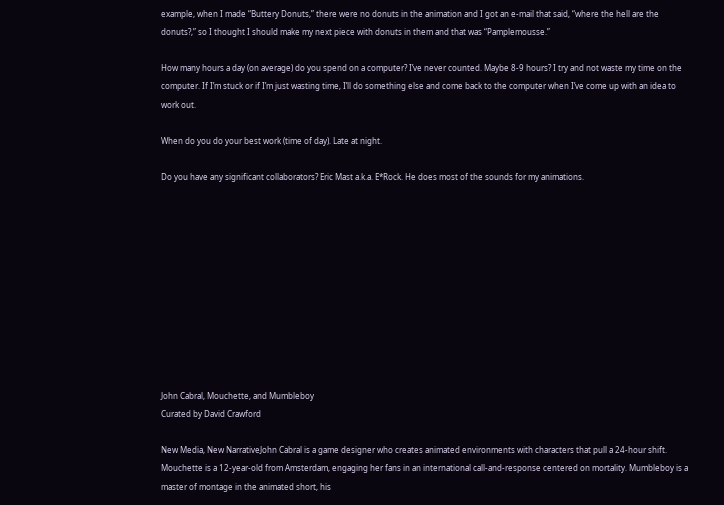example, when I made “Buttery Donuts,” there were no donuts in the animation and I got an e-mail that said, “where the hell are the donuts?,” so I thought I should make my next piece with donuts in them and that was “Pamplemousse.”

How many hours a day (on average) do you spend on a computer? I’ve never counted. Maybe 8-9 hours? I try and not waste my time on the computer. If I’m stuck or if I’m just wasting time, I’ll do something else and come back to the computer when I’ve come up with an idea to work out.

When do you do your best work (time of day). Late at night.

Do you have any significant collaborators? Eric Mast a.k.a. E*Rock. He does most of the sounds for my animations.











John Cabral, Mouchette, and Mumbleboy
Curated by David Crawford

New Media, New NarrativeJohn Cabral is a game designer who creates animated environments with characters that pull a 24-hour shift. Mouchette is a 12-year-old from Amsterdam, engaging her fans in an international call-and-response centered on mortality. Mumbleboy is a master of montage in the animated short, his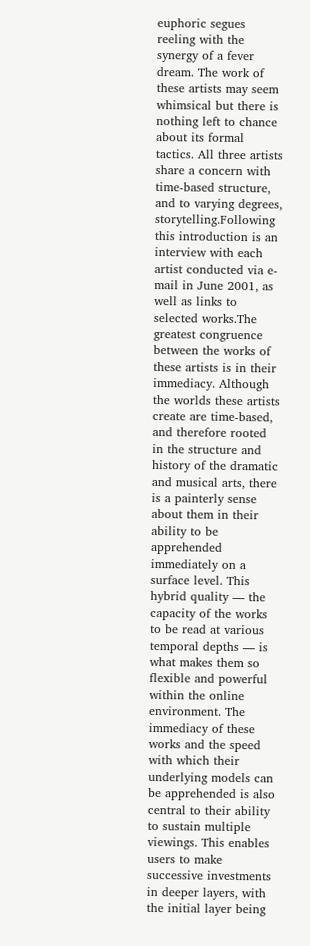euphoric segues reeling with the synergy of a fever dream. The work of these artists may seem whimsical but there is nothing left to chance about its formal tactics. All three artists share a concern with time-based structure, and to varying degrees, storytelling.Following this introduction is an interview with each artist conducted via e-mail in June 2001, as well as links to selected works.The greatest congruence between the works of these artists is in their immediacy. Although the worlds these artists create are time-based, and therefore rooted in the structure and history of the dramatic and musical arts, there is a painterly sense about them in their ability to be apprehended immediately on a surface level. This hybrid quality — the capacity of the works to be read at various temporal depths — is what makes them so flexible and powerful within the online environment. The immediacy of these works and the speed with which their underlying models can be apprehended is also central to their ability to sustain multiple viewings. This enables users to make successive investments in deeper layers, with the initial layer being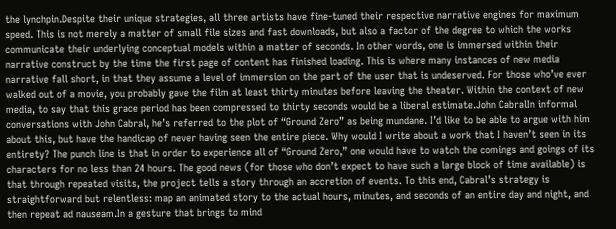the lynchpin.Despite their unique strategies, all three artists have fine-tuned their respective narrative engines for maximum speed. This is not merely a matter of small file sizes and fast downloads, but also a factor of the degree to which the works communicate their underlying conceptual models within a matter of seconds. In other words, one is immersed within their narrative construct by the time the first page of content has finished loading. This is where many instances of new media narrative fall short, in that they assume a level of immersion on the part of the user that is undeserved. For those who’ve ever walked out of a movie, you probably gave the film at least thirty minutes before leaving the theater. Within the context of new media, to say that this grace period has been compressed to thirty seconds would be a liberal estimate.John CabralIn informal conversations with John Cabral, he’s referred to the plot of “Ground Zero” as being mundane. I’d like to be able to argue with him about this, but have the handicap of never having seen the entire piece. Why would I write about a work that I haven’t seen in its entirety? The punch line is that in order to experience all of “Ground Zero,” one would have to watch the comings and goings of its characters for no less than 24 hours. The good news (for those who don’t expect to have such a large block of time available) is that through repeated visits, the project tells a story through an accretion of events. To this end, Cabral’s strategy is straightforward but relentless: map an animated story to the actual hours, minutes, and seconds of an entire day and night, and then repeat ad nauseam.In a gesture that brings to mind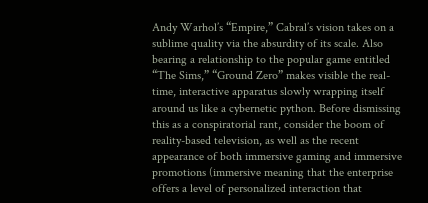Andy Warhol’s “Empire,” Cabral’s vision takes on a sublime quality via the absurdity of its scale. Also bearing a relationship to the popular game entitled “The Sims,” “Ground Zero” makes visible the real-time, interactive apparatus slowly wrapping itself around us like a cybernetic python. Before dismissing this as a conspiratorial rant, consider the boom of reality-based television, as well as the recent appearance of both immersive gaming and immersive promotions (immersive meaning that the enterprise offers a level of personalized interaction that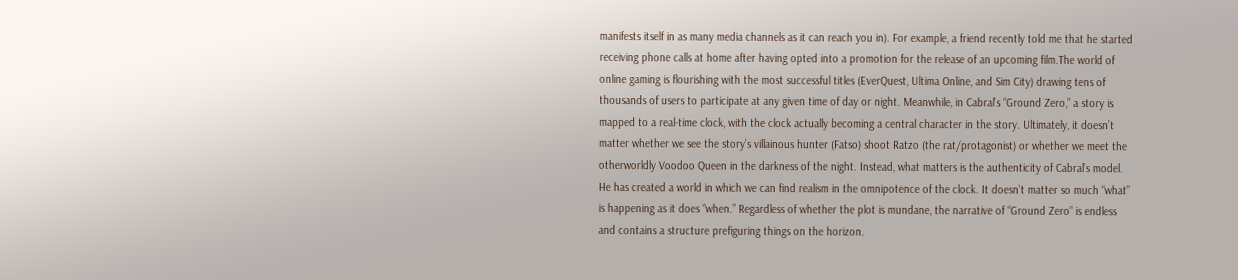manifests itself in as many media channels as it can reach you in). For example, a friend recently told me that he started receiving phone calls at home after having opted into a promotion for the release of an upcoming film.The world of online gaming is flourishing with the most successful titles (EverQuest, Ultima Online, and Sim City) drawing tens of thousands of users to participate at any given time of day or night. Meanwhile, in Cabral’s “Ground Zero,” a story is mapped to a real-time clock, with the clock actually becoming a central character in the story. Ultimately, it doesn’t matter whether we see the story’s villainous hunter (Fatso) shoot Ratzo (the rat/protagonist) or whether we meet the otherworldly Voodoo Queen in the darkness of the night. Instead, what matters is the authenticity of Cabral’s model. He has created a world in which we can find realism in the omnipotence of the clock. It doesn’t matter so much “what” is happening as it does “when.” Regardless of whether the plot is mundane, the narrative of “Ground Zero” is endless and contains a structure prefiguring things on the horizon.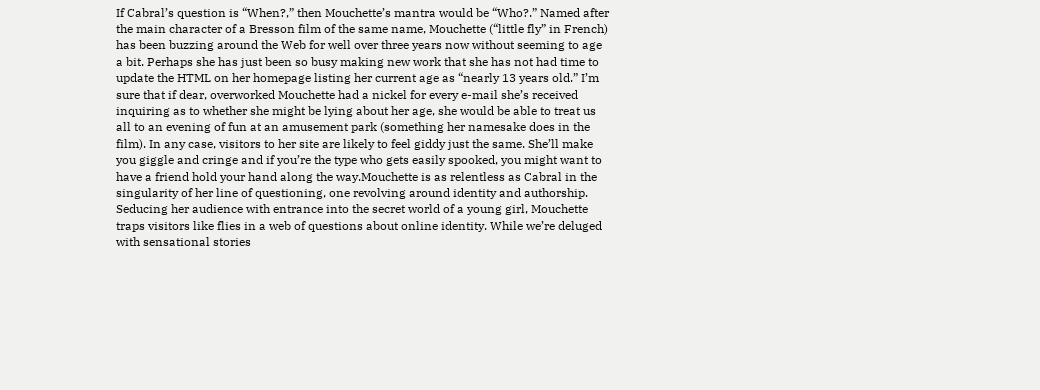If Cabral’s question is “When?,” then Mouchette’s mantra would be “Who?.” Named after the main character of a Bresson film of the same name, Mouchette (“little fly” in French) has been buzzing around the Web for well over three years now without seeming to age a bit. Perhaps she has just been so busy making new work that she has not had time to update the HTML on her homepage listing her current age as “nearly 13 years old.” I’m sure that if dear, overworked Mouchette had a nickel for every e-mail she’s received inquiring as to whether she might be lying about her age, she would be able to treat us all to an evening of fun at an amusement park (something her namesake does in the film). In any case, visitors to her site are likely to feel giddy just the same. She’ll make you giggle and cringe and if you’re the type who gets easily spooked, you might want to have a friend hold your hand along the way.Mouchette is as relentless as Cabral in the singularity of her line of questioning, one revolving around identity and authorship. Seducing her audience with entrance into the secret world of a young girl, Mouchette traps visitors like flies in a web of questions about online identity. While we’re deluged with sensational stories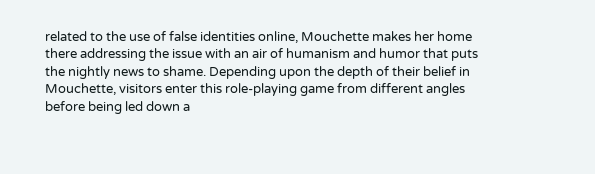related to the use of false identities online, Mouchette makes her home there addressing the issue with an air of humanism and humor that puts the nightly news to shame. Depending upon the depth of their belief in Mouchette, visitors enter this role-playing game from different angles before being led down a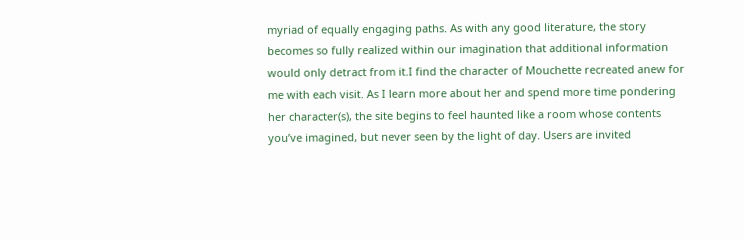myriad of equally engaging paths. As with any good literature, the story becomes so fully realized within our imagination that additional information would only detract from it.I find the character of Mouchette recreated anew for me with each visit. As I learn more about her and spend more time pondering her character(s), the site begins to feel haunted like a room whose contents you’ve imagined, but never seen by the light of day. Users are invited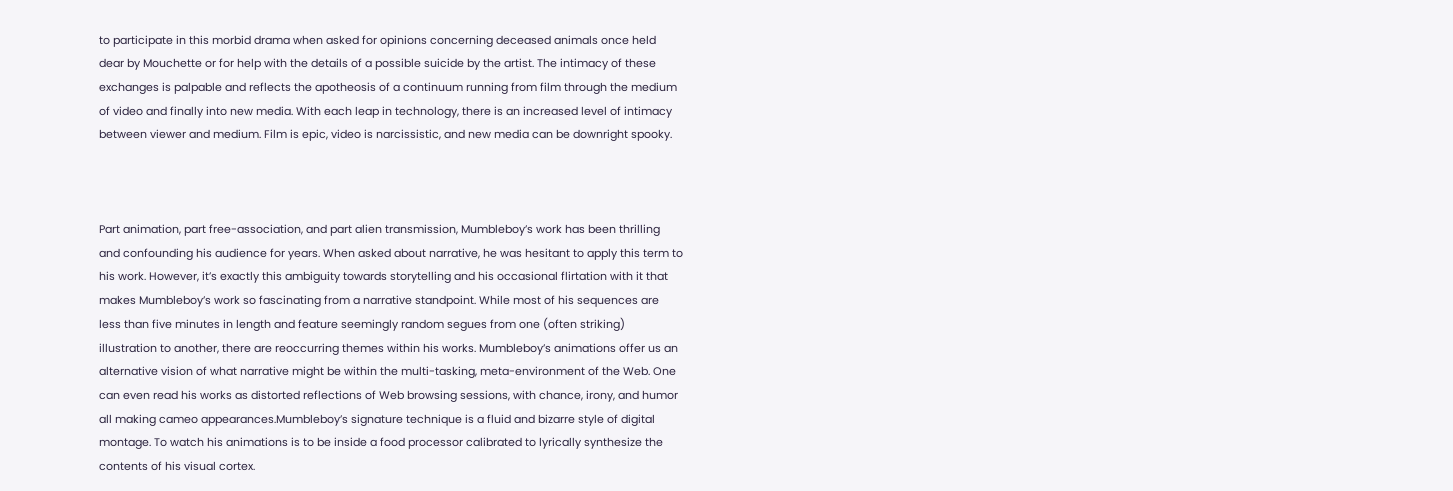to participate in this morbid drama when asked for opinions concerning deceased animals once held dear by Mouchette or for help with the details of a possible suicide by the artist. The intimacy of these exchanges is palpable and reflects the apotheosis of a continuum running from film through the medium of video and finally into new media. With each leap in technology, there is an increased level of intimacy between viewer and medium. Film is epic, video is narcissistic, and new media can be downright spooky.



Part animation, part free-association, and part alien transmission, Mumbleboy’s work has been thrilling and confounding his audience for years. When asked about narrative, he was hesitant to apply this term to his work. However, it’s exactly this ambiguity towards storytelling and his occasional flirtation with it that makes Mumbleboy’s work so fascinating from a narrative standpoint. While most of his sequences are less than five minutes in length and feature seemingly random segues from one (often striking) illustration to another, there are reoccurring themes within his works. Mumbleboy’s animations offer us an alternative vision of what narrative might be within the multi-tasking, meta-environment of the Web. One can even read his works as distorted reflections of Web browsing sessions, with chance, irony, and humor all making cameo appearances.Mumbleboy’s signature technique is a fluid and bizarre style of digital montage. To watch his animations is to be inside a food processor calibrated to lyrically synthesize the contents of his visual cortex.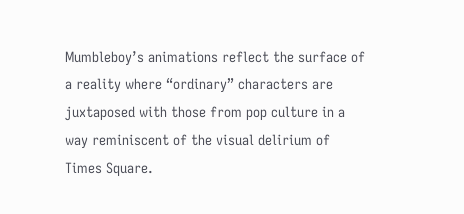Mumbleboy’s animations reflect the surface of a reality where “ordinary” characters are juxtaposed with those from pop culture in a way reminiscent of the visual delirium of Times Square.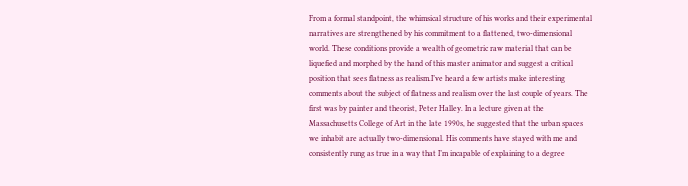From a formal standpoint, the whimsical structure of his works and their experimental narratives are strengthened by his commitment to a flattened, two-dimensional world. These conditions provide a wealth of geometric raw material that can be liquefied and morphed by the hand of this master animator and suggest a critical position that sees flatness as realism.I’ve heard a few artists make interesting comments about the subject of flatness and realism over the last couple of years. The first was by painter and theorist, Peter Halley. In a lecture given at the Massachusetts College of Art in the late 1990s, he suggested that the urban spaces we inhabit are actually two-dimensional. His comments have stayed with me and consistently rung as true in a way that I’m incapable of explaining to a degree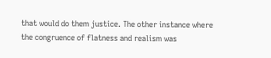that would do them justice. The other instance where the congruence of flatness and realism was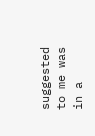suggested to me was in a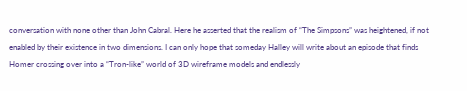conversation with none other than John Cabral. Here he asserted that the realism of “The Simpsons” was heightened, if not enabled by their existence in two dimensions. I can only hope that someday Halley will write about an episode that finds Homer crossing over into a “Tron-like” world of 3D wireframe models and endlessly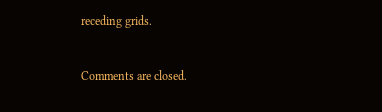receding grids.


Comments are closed.